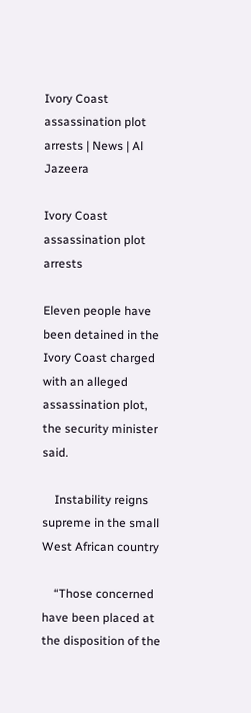Ivory Coast assassination plot arrests | News | Al Jazeera

Ivory Coast assassination plot arrests

Eleven people have been detained in the Ivory Coast charged with an alleged assassination plot, the security minister said.

    Instability reigns supreme in the small West African country

    “Those concerned have been placed at the disposition of the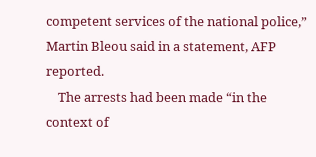competent services of the national police,” Martin Bleou said in a statement, AFP reported.
    The arrests had been made “in the context of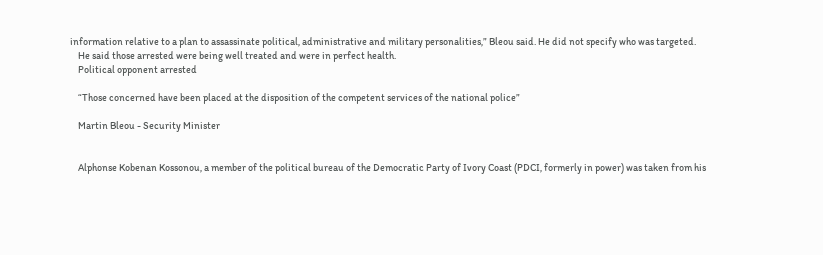information relative to a plan to assassinate political, administrative and military personalities,” Bleou said. He did not specify who was targeted.
    He said those arrested were being well treated and were in perfect health.
    Political opponent arrested

    “Those concerned have been placed at the disposition of the competent services of the national police”

    Martin Bleou - Security Minister


    Alphonse Kobenan Kossonou, a member of the political bureau of the Democratic Party of Ivory Coast (PDCI, formerly in power) was taken from his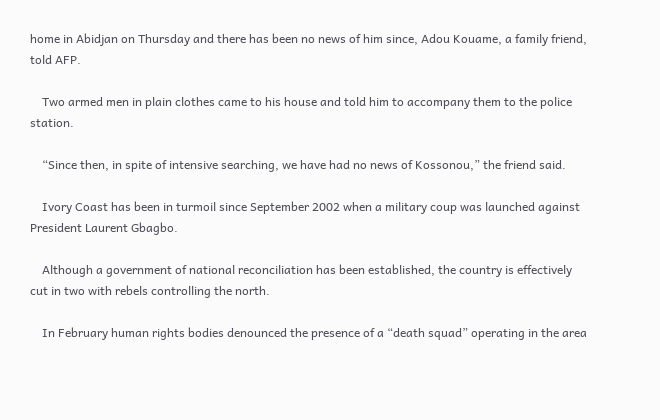home in Abidjan on Thursday and there has been no news of him since, Adou Kouame, a family friend, told AFP.

    Two armed men in plain clothes came to his house and told him to accompany them to the police station.

    “Since then, in spite of intensive searching, we have had no news of Kossonou,” the friend said.

    Ivory Coast has been in turmoil since September 2002 when a military coup was launched against President Laurent Gbagbo.

    Although a government of national reconciliation has been established, the country is effectively cut in two with rebels controlling the north.

    In February human rights bodies denounced the presence of a “death squad” operating in the area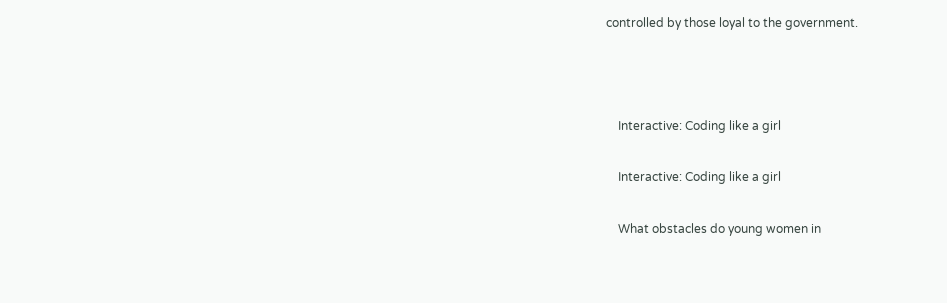controlled by those loyal to the government.



    Interactive: Coding like a girl

    Interactive: Coding like a girl

    What obstacles do young women in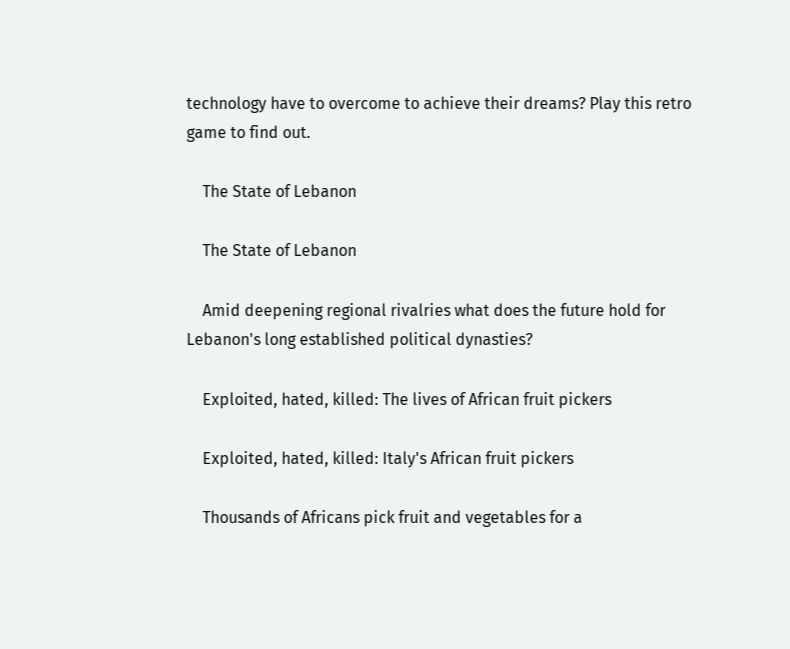technology have to overcome to achieve their dreams? Play this retro game to find out.

    The State of Lebanon

    The State of Lebanon

    Amid deepening regional rivalries what does the future hold for Lebanon's long established political dynasties?

    Exploited, hated, killed: The lives of African fruit pickers

    Exploited, hated, killed: Italy's African fruit pickers

    Thousands of Africans pick fruit and vegetables for a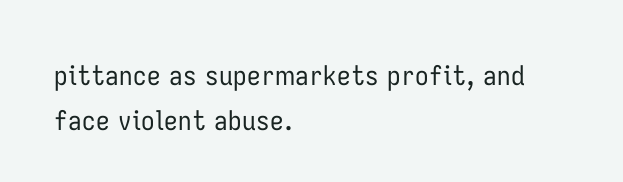pittance as supermarkets profit, and face violent abuse.